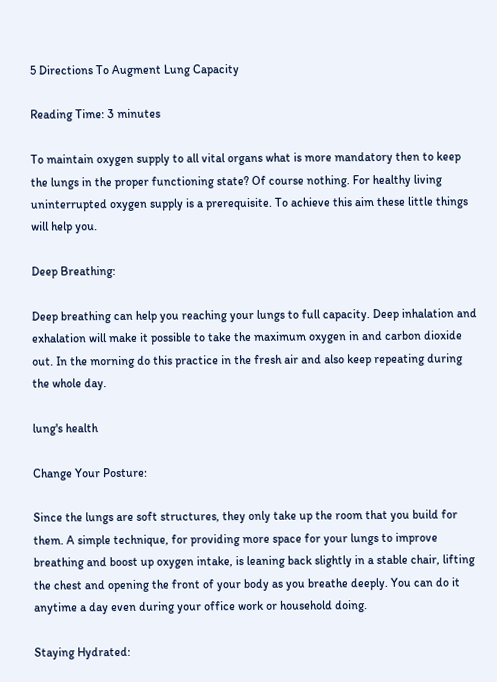5 Directions To Augment Lung Capacity

Reading Time: 3 minutes

To maintain oxygen supply to all vital organs what is more mandatory then to keep the lungs in the proper functioning state? Of course nothing. For healthy living uninterrupted oxygen supply is a prerequisite. To achieve this aim these little things will help you.

Deep Breathing:

Deep breathing can help you reaching your lungs to full capacity. Deep inhalation and exhalation will make it possible to take the maximum oxygen in and carbon dioxide out. In the morning do this practice in the fresh air and also keep repeating during the whole day.

lung's health

Change Your Posture:

Since the lungs are soft structures, they only take up the room that you build for them. A simple technique, for providing more space for your lungs to improve breathing and boost up oxygen intake, is leaning back slightly in a stable chair, lifting the chest and opening the front of your body as you breathe deeply. You can do it anytime a day even during your office work or household doing.

Staying Hydrated: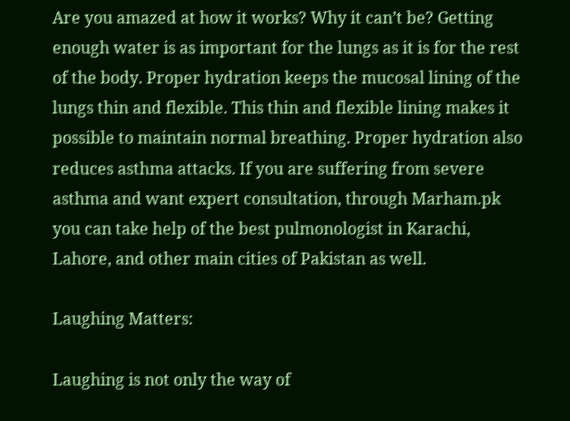Are you amazed at how it works? Why it can’t be? Getting enough water is as important for the lungs as it is for the rest of the body. Proper hydration keeps the mucosal lining of the lungs thin and flexible. This thin and flexible lining makes it possible to maintain normal breathing. Proper hydration also reduces asthma attacks. If you are suffering from severe asthma and want expert consultation, through Marham.pk you can take help of the best pulmonologist in Karachi, Lahore, and other main cities of Pakistan as well.

Laughing Matters:

Laughing is not only the way of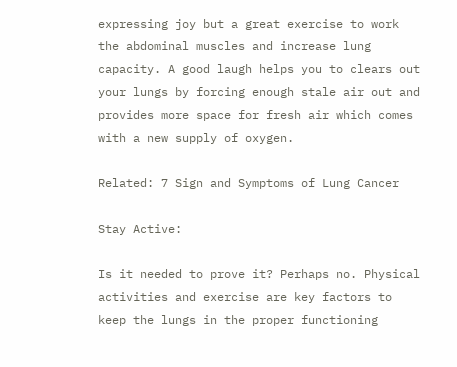expressing joy but a great exercise to work the abdominal muscles and increase lung capacity. A good laugh helps you to clears out your lungs by forcing enough stale air out and provides more space for fresh air which comes with a new supply of oxygen.

Related: 7 Sign and Symptoms of Lung Cancer

Stay Active:

Is it needed to prove it? Perhaps no. Physical activities and exercise are key factors to keep the lungs in the proper functioning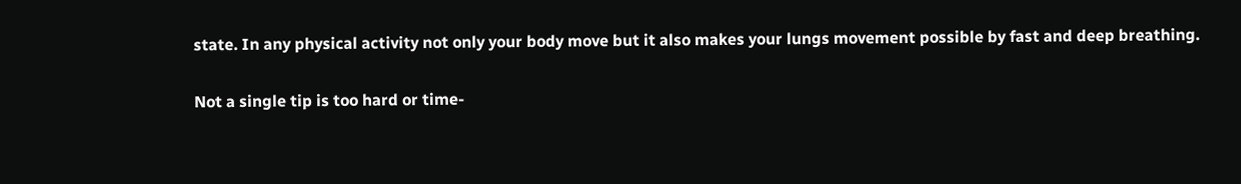state. In any physical activity not only your body move but it also makes your lungs movement possible by fast and deep breathing.

Not a single tip is too hard or time-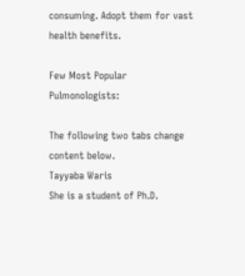consuming. Adopt them for vast health benefits.

Few Most Popular Pulmonologists:

The following two tabs change content below.
Tayyaba Waris
She is a student of Ph.D.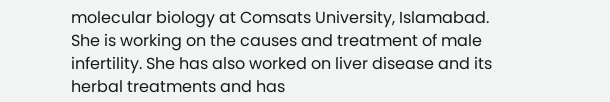molecular biology at Comsats University, Islamabad. She is working on the causes and treatment of male infertility. She has also worked on liver disease and its herbal treatments and has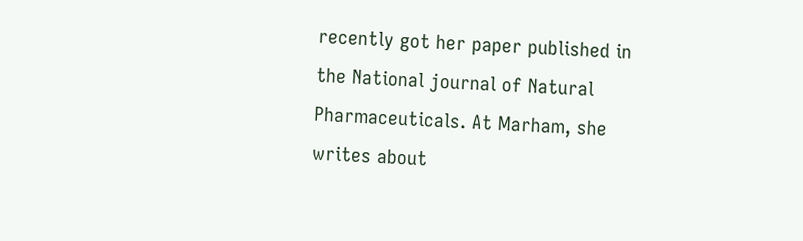recently got her paper published in the National journal of Natural Pharmaceuticals. At Marham, she writes about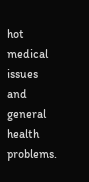hot medical issues and general health problems.